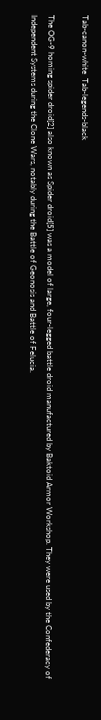Tab-canon-white  Tab-legends-black

The OG-9 homing spider droid[2] also known as Spider droid[5] was a model of large, four-legged battle droid manufactured by Baktoid Armor Workshop. They were used by the Confederacy of Independent Systems during the Clone Wars, notably during the Battle of Geonosis and Battle of Felucia.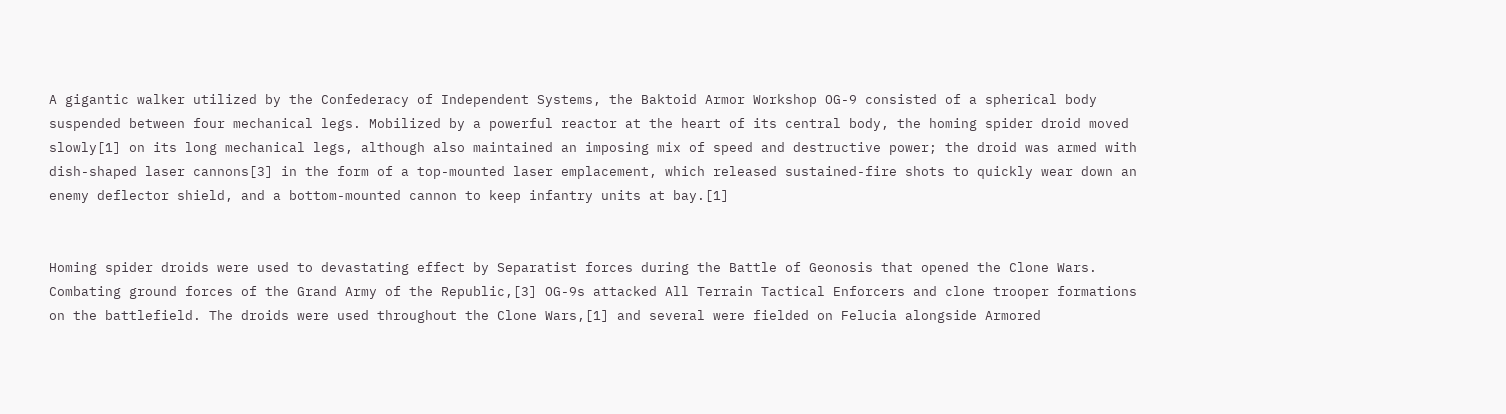A gigantic walker utilized by the Confederacy of Independent Systems, the Baktoid Armor Workshop OG-9 consisted of a spherical body suspended between four mechanical legs. Mobilized by a powerful reactor at the heart of its central body, the homing spider droid moved slowly[1] on its long mechanical legs, although also maintained an imposing mix of speed and destructive power; the droid was armed with dish-shaped laser cannons[3] in the form of a top-mounted laser emplacement, which released sustained-fire shots to quickly wear down an enemy deflector shield, and a bottom-mounted cannon to keep infantry units at bay.[1]


Homing spider droids were used to devastating effect by Separatist forces during the Battle of Geonosis that opened the Clone Wars. Combating ground forces of the Grand Army of the Republic,[3] OG-9s attacked All Terrain Tactical Enforcers and clone trooper formations on the battlefield. The droids were used throughout the Clone Wars,[1] and several were fielded on Felucia alongside Armored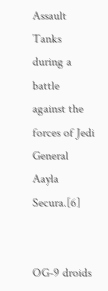Assault Tanks during a battle against the forces of Jedi General Aayla Secura.[6]


OG-9 droids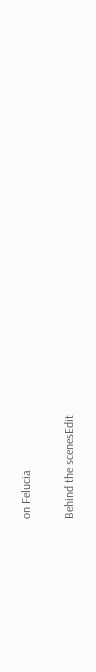on Felucia

Behind the scenesEdit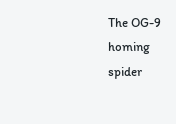The OG-9 homing spider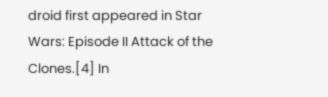droid first appeared in Star Wars: Episode II Attack of the Clones.[4] In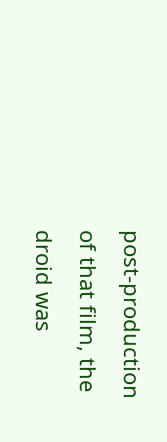post-production of that film, the droid was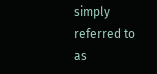simply referred to as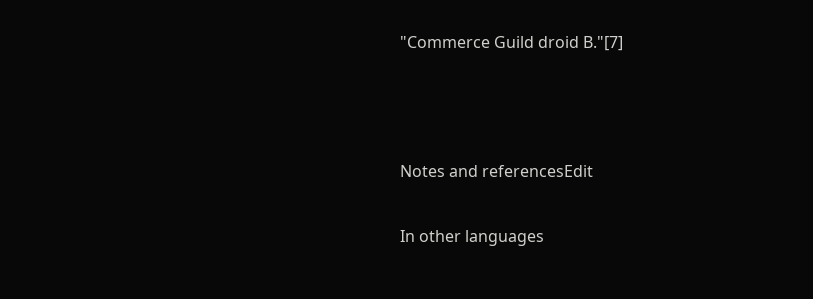"Commerce Guild droid B."[7]



Notes and referencesEdit

In other languages